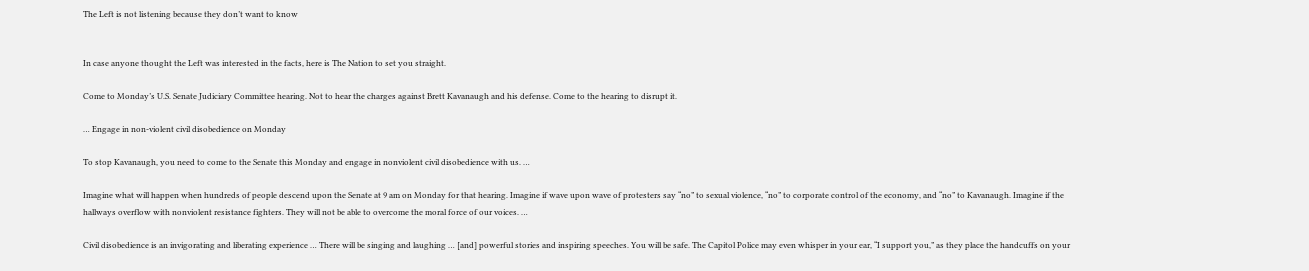The Left is not listening because they don’t want to know


In case anyone thought the Left was interested in the facts, here is The Nation to set you straight.

Come to Monday’s U.S. Senate Judiciary Committee hearing. Not to hear the charges against Brett Kavanaugh and his defense. Come to the hearing to disrupt it.

… Engage in non-violent civil disobedience on Monday

To stop Kavanaugh, you need to come to the Senate this Monday and engage in nonviolent civil disobedience with us. …

Imagine what will happen when hundreds of people descend upon the Senate at 9 am on Monday for that hearing. Imagine if wave upon wave of protesters say “no” to sexual violence, “no” to corporate control of the economy, and “no” to Kavanaugh. Imagine if the hallways overflow with nonviolent resistance fighters. They will not be able to overcome the moral force of our voices. …

Civil disobedience is an invigorating and liberating experience … There will be singing and laughing … [and] powerful stories and inspiring speeches. You will be safe. The Capitol Police may even whisper in your ear, “I support you,” as they place the handcuffs on your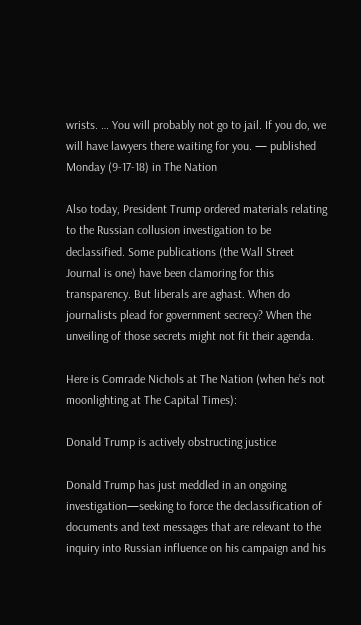wrists. … You will probably not go to jail. If you do, we will have lawyers there waiting for you. — published Monday (9-17-18) in The Nation

Also today, President Trump ordered materials relating to the Russian collusion investigation to be declassified. Some publications (the Wall Street Journal is one) have been clamoring for this transparency. But liberals are aghast. When do journalists plead for government secrecy? When the unveiling of those secrets might not fit their agenda.

Here is Comrade Nichols at The Nation (when he’s not moonlighting at The Capital Times):

Donald Trump is actively obstructing justice

Donald Trump has just meddled in an ongoing investigation—seeking to force the declassification of documents and text messages that are relevant to the inquiry into Russian influence on his campaign and his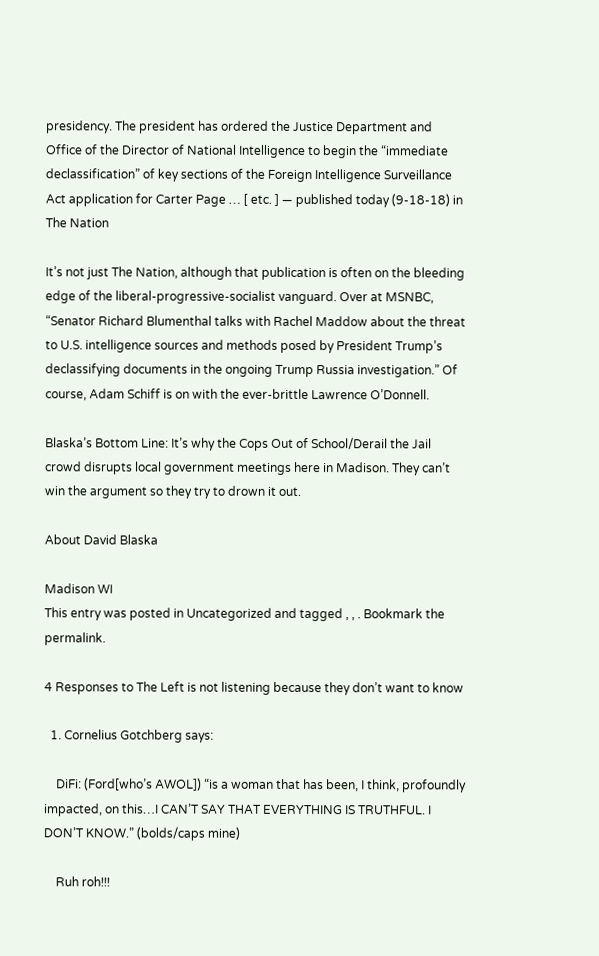presidency. The president has ordered the Justice Department and Office of the Director of National Intelligence to begin the “immediate declassification” of key sections of the Foreign Intelligence Surveillance Act application for Carter Page … [ etc. ] — published today (9-18-18) in The Nation

It’s not just The Nation, although that publication is often on the bleeding edge of the liberal-progressive-socialist vanguard. Over at MSNBC, “Senator Richard Blumenthal talks with Rachel Maddow about the threat to U.S. intelligence sources and methods posed by President Trump’s declassifying documents in the ongoing Trump Russia investigation.” Of course, Adam Schiff is on with the ever-brittle Lawrence O’Donnell.

Blaska’s Bottom Line: It’s why the Cops Out of School/Derail the Jail crowd disrupts local government meetings here in Madison. They can’t win the argument so they try to drown it out.

About David Blaska

Madison WI
This entry was posted in Uncategorized and tagged , , . Bookmark the permalink.

4 Responses to The Left is not listening because they don’t want to know

  1. Cornelius Gotchberg says:

    DiFi: (Ford[who’s AWOL]) “is a woman that has been, I think, profoundly impacted, on this…I CAN’T SAY THAT EVERYTHING IS TRUTHFUL. I DON’T KNOW.” (bolds/caps mine)

    Ruh roh!!!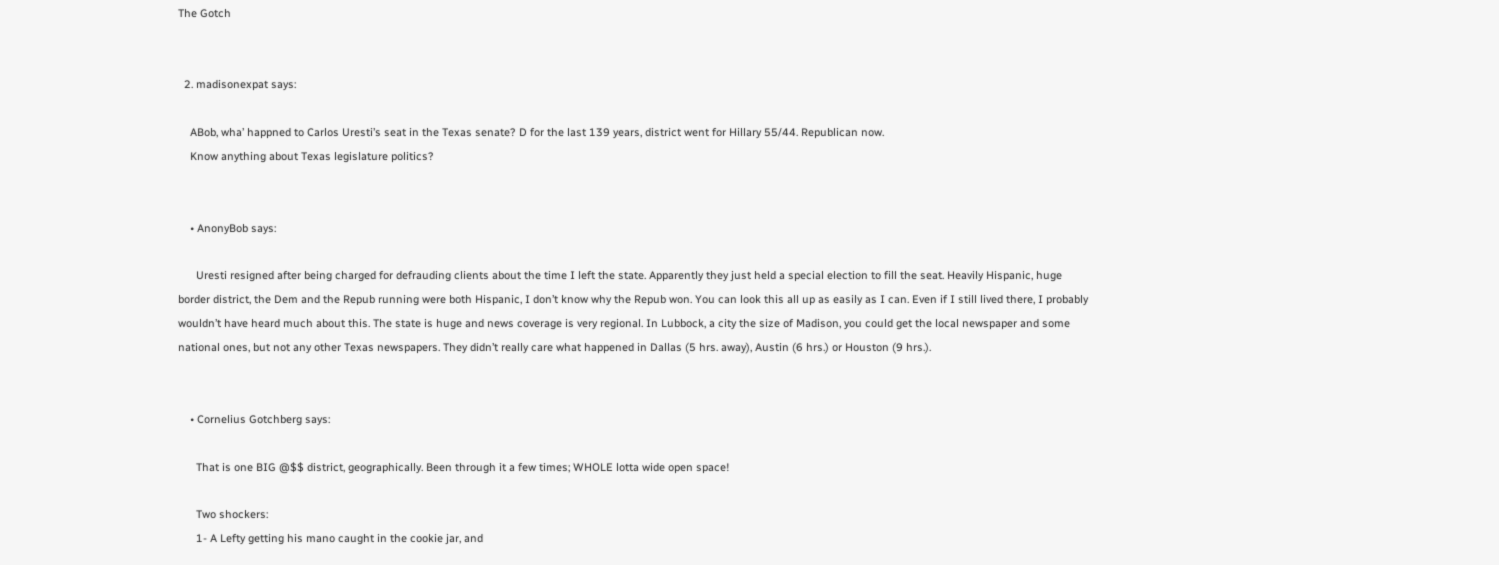The Gotch


  2. madisonexpat says:

    ABob, wha’ happned to Carlos Uresti’s seat in the Texas senate? D for the last 139 years, district went for Hillary 55/44. Republican now.
    Know anything about Texas legislature politics?


    • AnonyBob says:

      Uresti resigned after being charged for defrauding clients about the time I left the state. Apparently they just held a special election to fill the seat. Heavily Hispanic, huge border district, the Dem and the Repub running were both Hispanic, I don’t know why the Repub won. You can look this all up as easily as I can. Even if I still lived there, I probably wouldn’t have heard much about this. The state is huge and news coverage is very regional. In Lubbock, a city the size of Madison, you could get the local newspaper and some national ones, but not any other Texas newspapers. They didn’t really care what happened in Dallas (5 hrs. away), Austin (6 hrs.) or Houston (9 hrs.).


    • Cornelius Gotchberg says:

      That is one BIG @$$ district, geographically. Been through it a few times; WHOLE lotta wide open space!

      Two shockers:
      1- A Lefty getting his mano caught in the cookie jar, and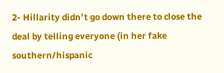2- Hillarity didn’t go down there to close the deal by telling everyone (in her fake southern/hispanic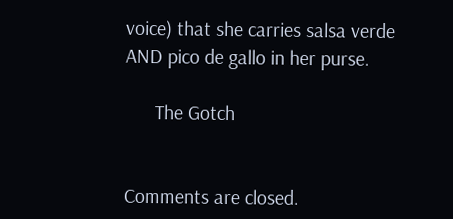voice) that she carries salsa verde AND pico de gallo in her purse.

      The Gotch


Comments are closed.